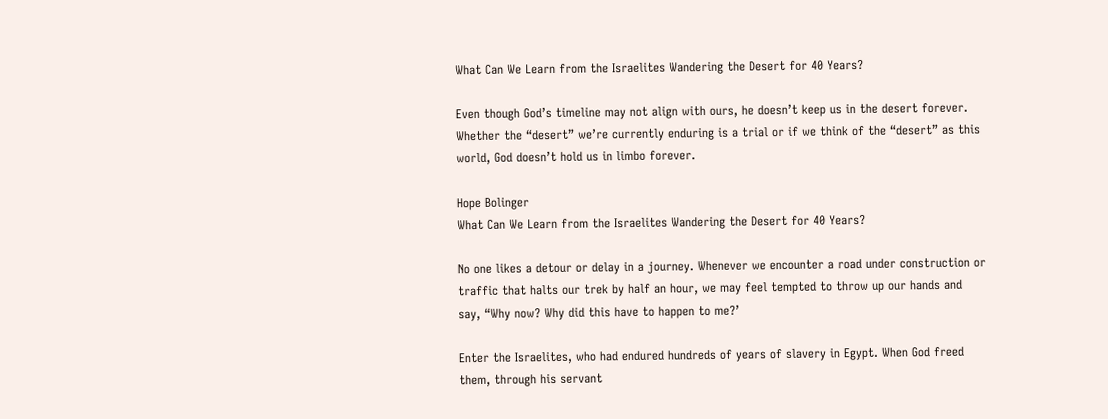What Can We Learn from the Israelites Wandering the Desert for 40 Years?

Even though God’s timeline may not align with ours, he doesn’t keep us in the desert forever. Whether the “desert” we’re currently enduring is a trial or if we think of the “desert” as this world, God doesn’t hold us in limbo forever.

Hope Bolinger
What Can We Learn from the Israelites Wandering the Desert for 40 Years?

No one likes a detour or delay in a journey. Whenever we encounter a road under construction or traffic that halts our trek by half an hour, we may feel tempted to throw up our hands and say, “Why now? Why did this have to happen to me?’

Enter the Israelites, who had endured hundreds of years of slavery in Egypt. When God freed them, through his servant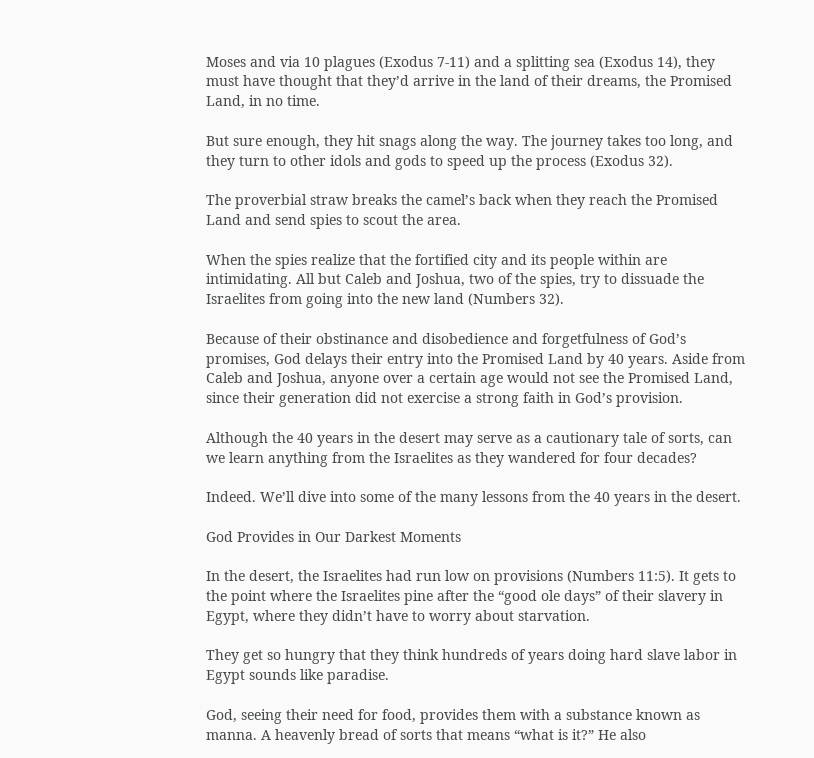Moses and via 10 plagues (Exodus 7-11) and a splitting sea (Exodus 14), they must have thought that they’d arrive in the land of their dreams, the Promised Land, in no time.

But sure enough, they hit snags along the way. The journey takes too long, and they turn to other idols and gods to speed up the process (Exodus 32).

The proverbial straw breaks the camel’s back when they reach the Promised Land and send spies to scout the area.

When the spies realize that the fortified city and its people within are intimidating. All but Caleb and Joshua, two of the spies, try to dissuade the Israelites from going into the new land (Numbers 32).

Because of their obstinance and disobedience and forgetfulness of God’s promises, God delays their entry into the Promised Land by 40 years. Aside from Caleb and Joshua, anyone over a certain age would not see the Promised Land, since their generation did not exercise a strong faith in God’s provision.

Although the 40 years in the desert may serve as a cautionary tale of sorts, can we learn anything from the Israelites as they wandered for four decades?

Indeed. We’ll dive into some of the many lessons from the 40 years in the desert.

God Provides in Our Darkest Moments

In the desert, the Israelites had run low on provisions (Numbers 11:5). It gets to the point where the Israelites pine after the “good ole days” of their slavery in Egypt, where they didn’t have to worry about starvation.

They get so hungry that they think hundreds of years doing hard slave labor in Egypt sounds like paradise.

God, seeing their need for food, provides them with a substance known as manna. A heavenly bread of sorts that means “what is it?” He also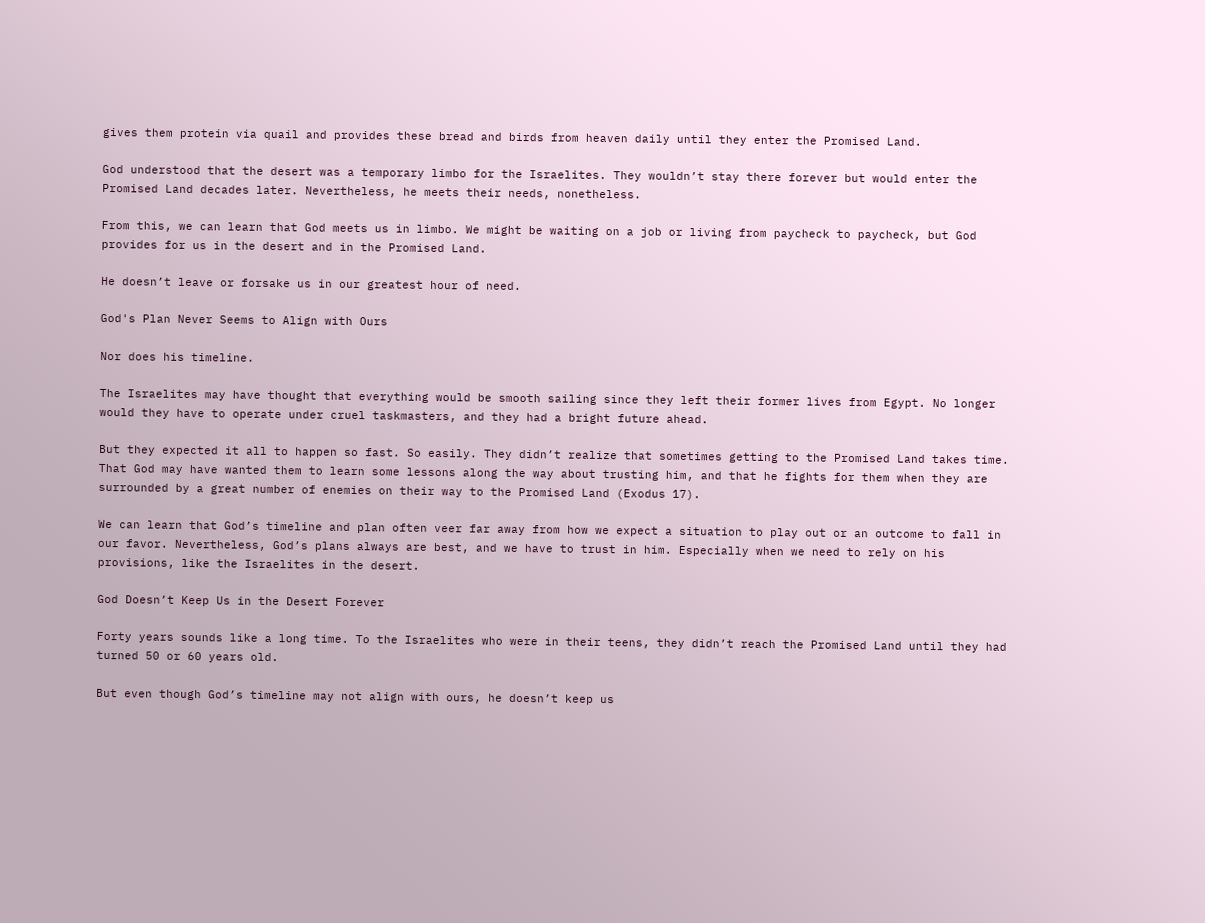gives them protein via quail and provides these bread and birds from heaven daily until they enter the Promised Land.

God understood that the desert was a temporary limbo for the Israelites. They wouldn’t stay there forever but would enter the Promised Land decades later. Nevertheless, he meets their needs, nonetheless.

From this, we can learn that God meets us in limbo. We might be waiting on a job or living from paycheck to paycheck, but God provides for us in the desert and in the Promised Land.

He doesn’t leave or forsake us in our greatest hour of need.

God's Plan Never Seems to Align with Ours

Nor does his timeline.

The Israelites may have thought that everything would be smooth sailing since they left their former lives from Egypt. No longer would they have to operate under cruel taskmasters, and they had a bright future ahead.

But they expected it all to happen so fast. So easily. They didn’t realize that sometimes getting to the Promised Land takes time. That God may have wanted them to learn some lessons along the way about trusting him, and that he fights for them when they are surrounded by a great number of enemies on their way to the Promised Land (Exodus 17).

We can learn that God’s timeline and plan often veer far away from how we expect a situation to play out or an outcome to fall in our favor. Nevertheless, God’s plans always are best, and we have to trust in him. Especially when we need to rely on his provisions, like the Israelites in the desert.

God Doesn’t Keep Us in the Desert Forever

Forty years sounds like a long time. To the Israelites who were in their teens, they didn’t reach the Promised Land until they had turned 50 or 60 years old.

But even though God’s timeline may not align with ours, he doesn’t keep us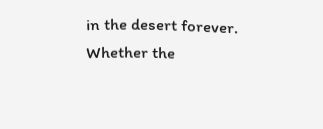in the desert forever. Whether the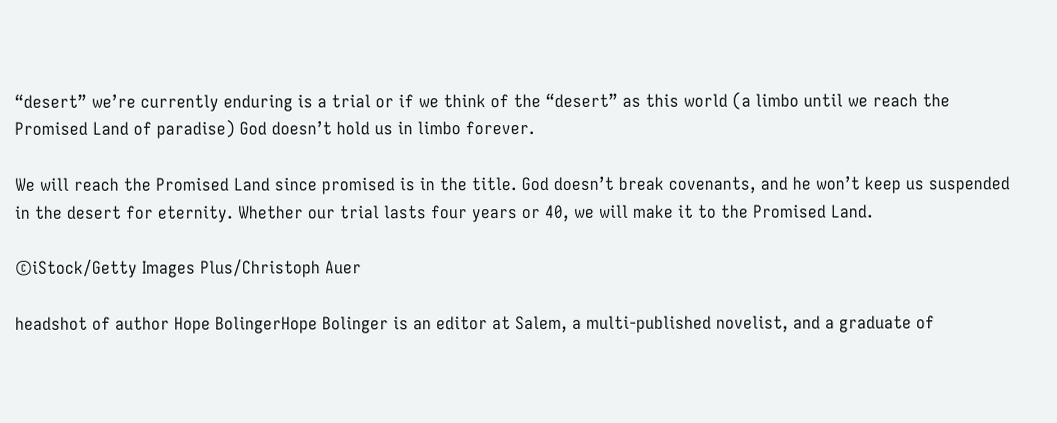“desert” we’re currently enduring is a trial or if we think of the “desert” as this world (a limbo until we reach the Promised Land of paradise) God doesn’t hold us in limbo forever.

We will reach the Promised Land since promised is in the title. God doesn’t break covenants, and he won’t keep us suspended in the desert for eternity. Whether our trial lasts four years or 40, we will make it to the Promised Land.

©iStock/Getty Images Plus/Christoph Auer

headshot of author Hope BolingerHope Bolinger is an editor at Salem, a multi-published novelist, and a graduate of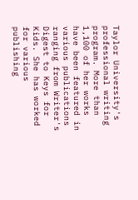Taylor University's professional writing program. More than 1,100 of her works have been featured in various publications ranging from Writer's Digest to Keys for Kids. She has worked for various publishing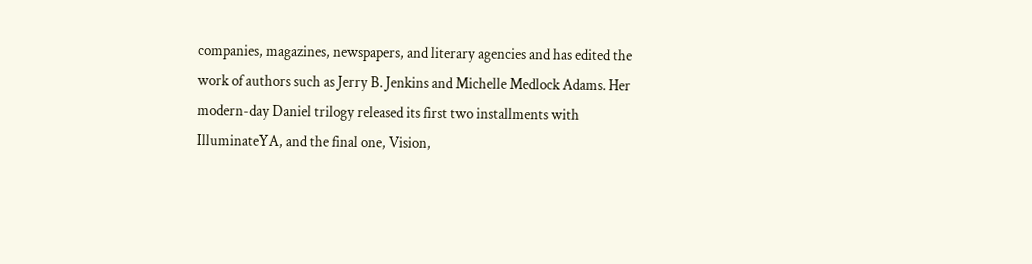companies, magazines, newspapers, and literary agencies and has edited the work of authors such as Jerry B. Jenkins and Michelle Medlock Adams. Her modern-day Daniel trilogy released its first two installments with IlluminateYA, and the final one, Vision,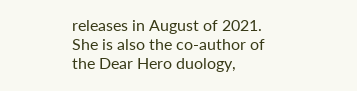releases in August of 2021. She is also the co-author of the Dear Hero duology,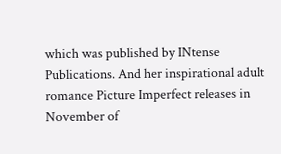which was published by INtense Publications. And her inspirational adult romance Picture Imperfect releases in November of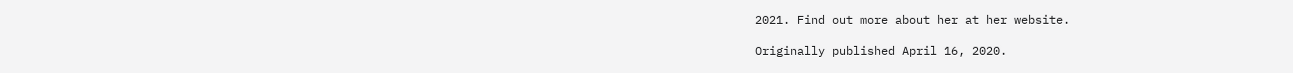2021. Find out more about her at her website.

Originally published April 16, 2020.